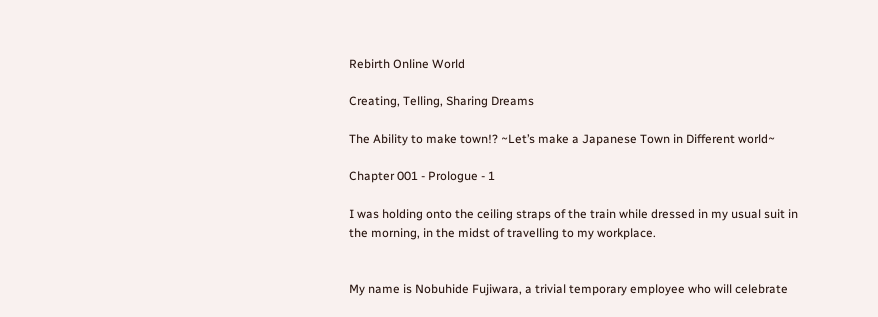Rebirth Online World

Creating, Telling, Sharing Dreams

The Ability to make town!? ~Let’s make a Japanese Town in Different world~

Chapter 001 - Prologue - 1

I was holding onto the ceiling straps of the train while dressed in my usual suit in the morning, in the midst of travelling to my workplace.


My name is Nobuhide Fujiwara, a trivial temporary employee who will celebrate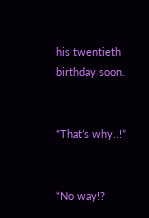his twentieth birthday soon.


“That’s why..!”


“No way!?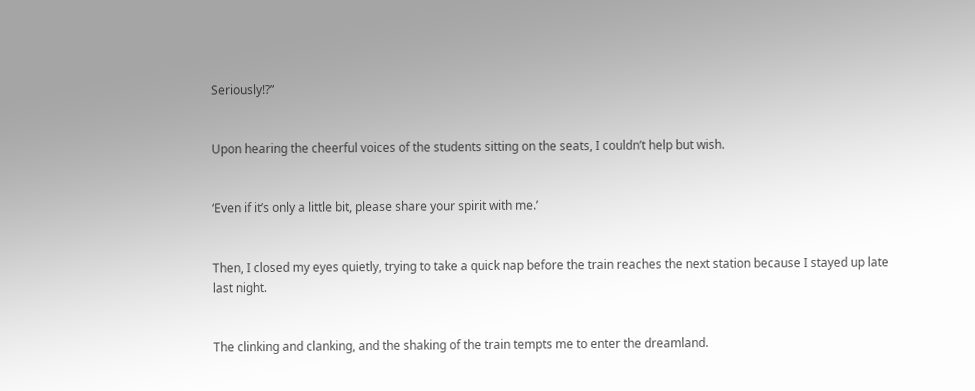Seriously!?”


Upon hearing the cheerful voices of the students sitting on the seats, I couldn’t help but wish.


‘Even if it’s only a little bit, please share your spirit with me.’


Then, I closed my eyes quietly, trying to take a quick nap before the train reaches the next station because I stayed up late last night.


The clinking and clanking, and the shaking of the train tempts me to enter the dreamland.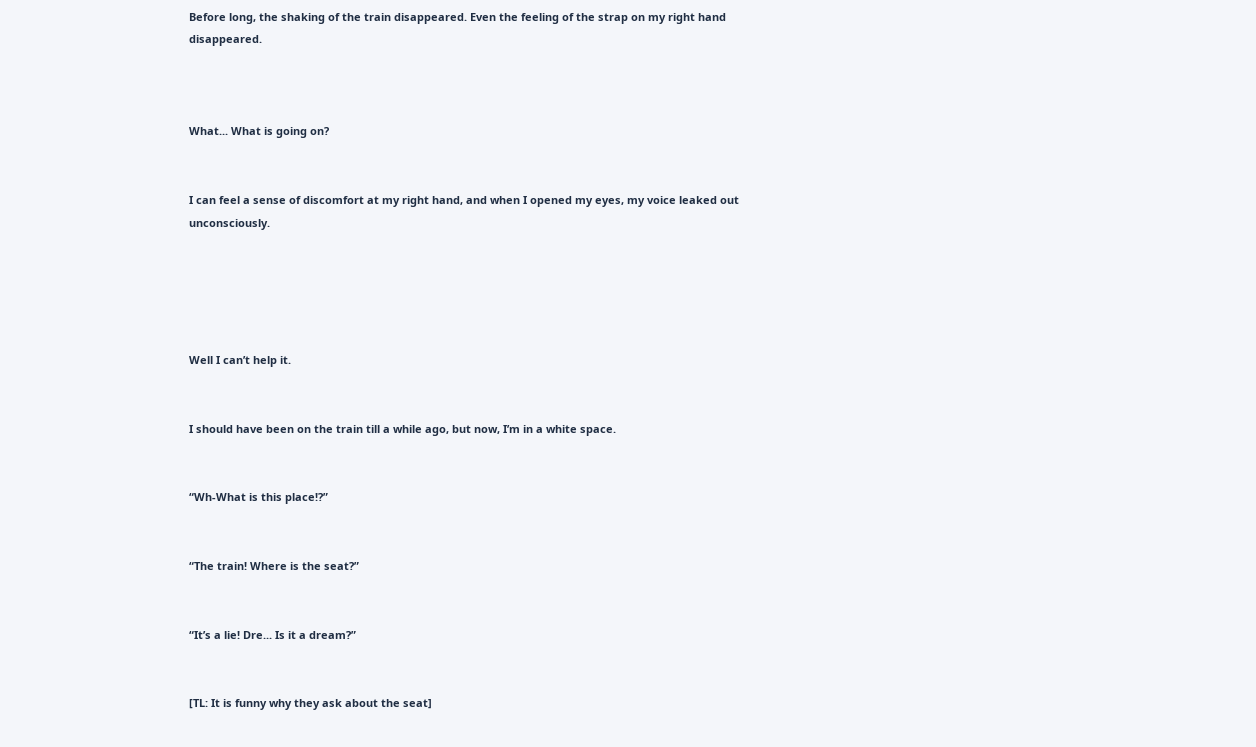Before long, the shaking of the train disappeared. Even the feeling of the strap on my right hand disappeared.



What... What is going on?


I can feel a sense of discomfort at my right hand, and when I opened my eyes, my voice leaked out unconsciously.





Well I can’t help it.


I should have been on the train till a while ago, but now, I’m in a white space.


“Wh-What is this place!?”


“The train! Where is the seat?”


“It’s a lie! Dre... Is it a dream?”


[TL: It is funny why they ask about the seat]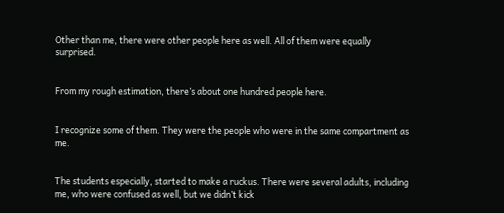Other than me, there were other people here as well. All of them were equally surprised.


From my rough estimation, there’s about one hundred people here.


I recognize some of them. They were the people who were in the same compartment as me.


The students especially, started to make a ruckus. There were several adults, including me, who were confused as well, but we didn’t kick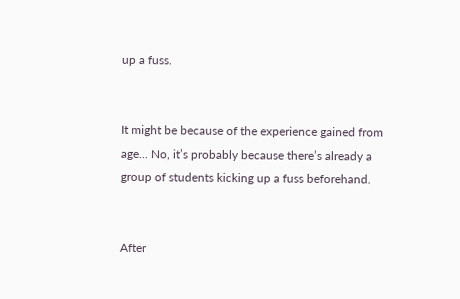up a fuss.


It might be because of the experience gained from age... No, it’s probably because there’s already a group of students kicking up a fuss beforehand.


After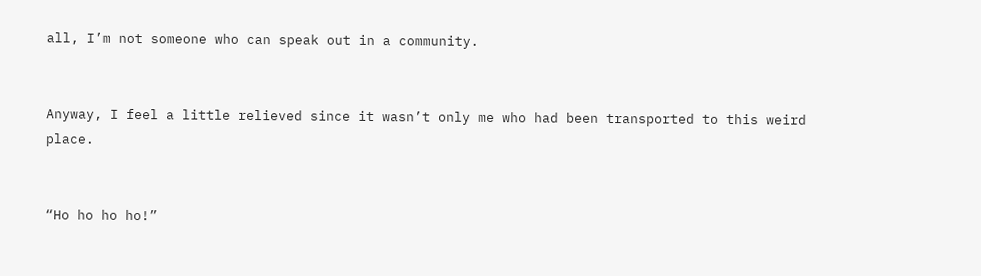all, I’m not someone who can speak out in a community.


Anyway, I feel a little relieved since it wasn’t only me who had been transported to this weird place.


“Ho ho ho ho!”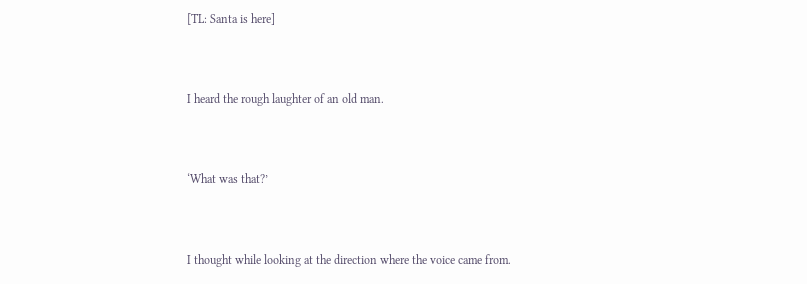[TL: Santa is here]


I heard the rough laughter of an old man.


‘What was that?’


I thought while looking at the direction where the voice came from.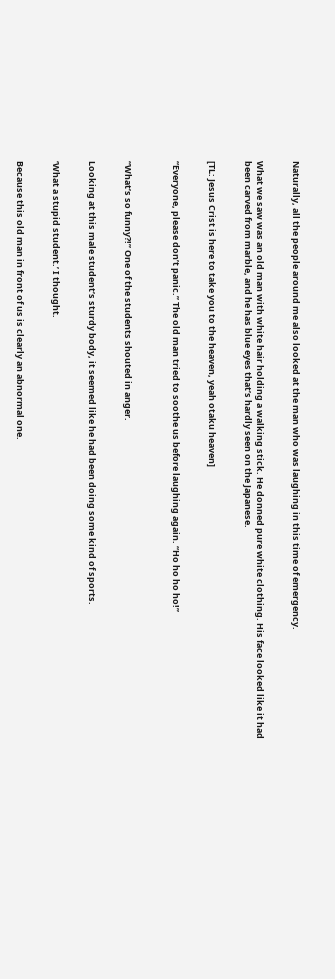Naturally, all the people around me also looked at the man who was laughing in this time of emergency.


What we saw was an old man with white hair holding a walking stick. He donned pure white clothing. His face looked like it had been carved from marble, and he has blue eyes that’s hardly seen on the Japanese.


[TL: Jesus Crist is here to take you to the heaven, yeah otaku heaven]


“Everyone, please don’t panic.” The old man tried to soothe us before laughing again. “Ho ho ho ho!”



“What’s so funny?!” One of the students shouted in anger.


Looking at this male student’s sturdy body, it seemed like he had been doing some kind of sports.


‘What a stupid student.’ I thought.


Because this old man in front of us is clearly an abnormal one.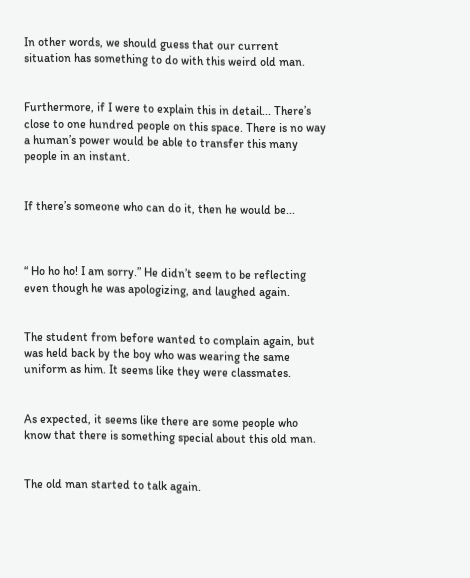In other words, we should guess that our current situation has something to do with this weird old man.


Furthermore, if I were to explain this in detail... There’s close to one hundred people on this space. There is no way a human’s power would be able to transfer this many people in an instant.


If there’s someone who can do it, then he would be...



“ Ho ho ho! I am sorry.” He didn’t seem to be reflecting even though he was apologizing, and laughed again.


The student from before wanted to complain again, but was held back by the boy who was wearing the same uniform as him. It seems like they were classmates.


As expected, it seems like there are some people who know that there is something special about this old man.


The old man started to talk again.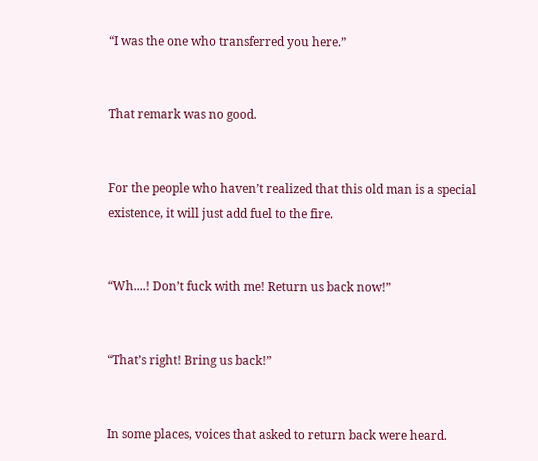“I was the one who transferred you here.”


That remark was no good.


For the people who haven’t realized that this old man is a special existence, it will just add fuel to the fire.


“Wh....! Don’t fuck with me! Return us back now!”


“That’s right! Bring us back!”


In some places, voices that asked to return back were heard.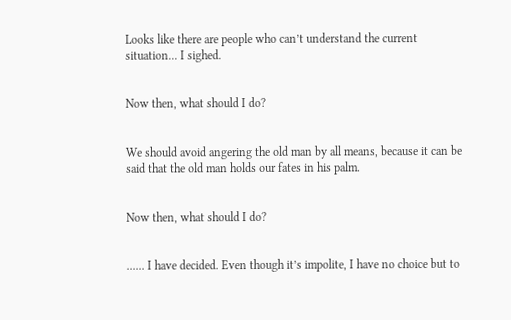Looks like there are people who can’t understand the current situation... I sighed.


Now then, what should I do?


We should avoid angering the old man by all means, because it can be said that the old man holds our fates in his palm.


Now then, what should I do?


...... I have decided. Even though it’s impolite, I have no choice but to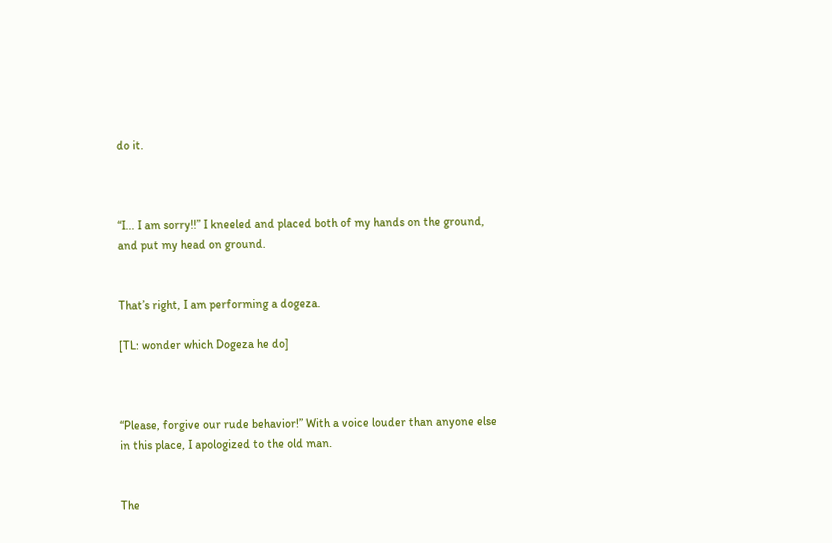do it.



“I... I am sorry!!” I kneeled and placed both of my hands on the ground, and put my head on ground.


That’s right, I am performing a dogeza.

[TL: wonder which Dogeza he do]



“Please, forgive our rude behavior!” With a voice louder than anyone else in this place, I apologized to the old man.


The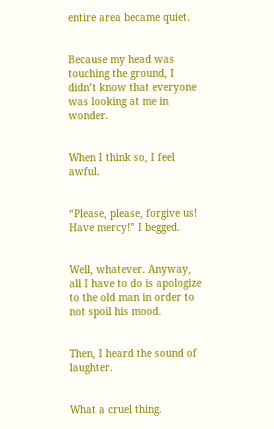entire area became quiet.


Because my head was touching the ground, I didn’t know that everyone was looking at me in wonder.


When I think so, I feel awful.


“Please, please, forgive us! Have mercy!” I begged.


Well, whatever. Anyway, all I have to do is apologize to the old man in order to not spoil his mood.


Then, I heard the sound of laughter.


What a cruel thing.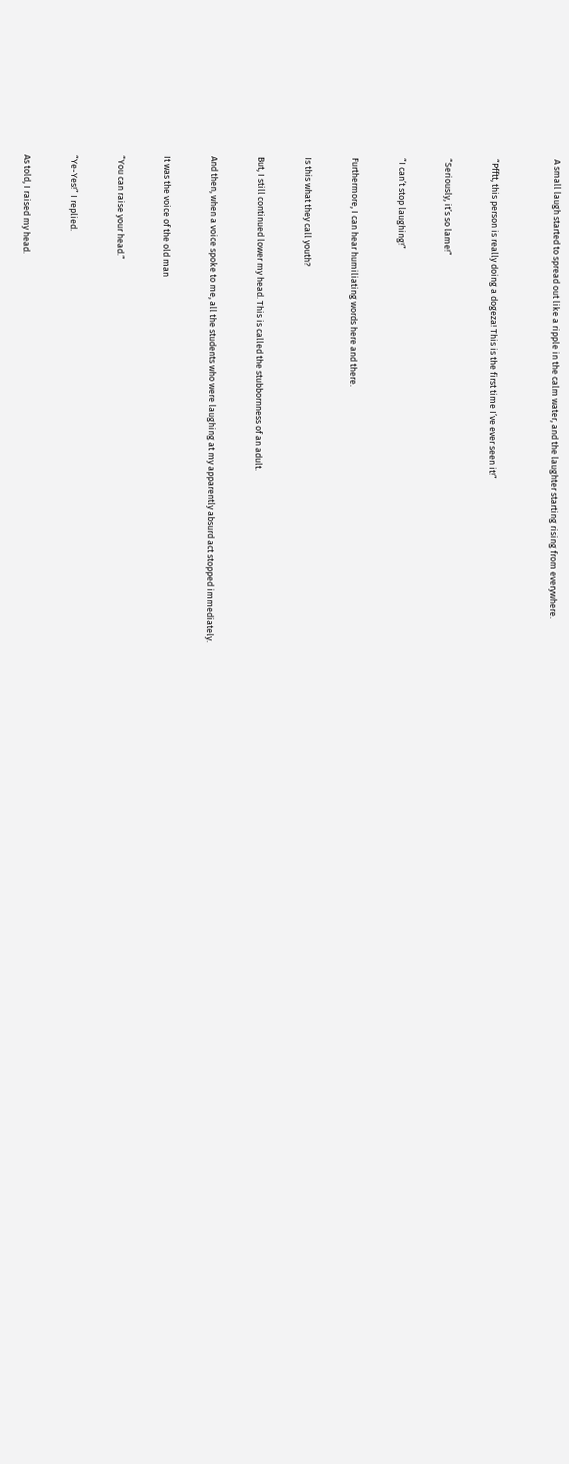A small laugh started to spread out like a ripple in the calm water, and the laughter starting rising from everywhere.



“Pfftt, this person is really doing a dogeza! This is the first time I’ve ever seen it!”


“Seriously, it’s so lame!”


“I can’t stop laughing!”


Furthermore, I can hear humiliating words here and there.


Is this what they call youth?


But, I still continued lower my head. This is called the stubbornness of an adult.


And then, when a voice spoke to me, all the students who were laughing at my apparently absurd act stopped immediately.


It was the voice of the old man


“You can raise your head.”


“Ye-Yes!” I replied.


As told, I raised my head.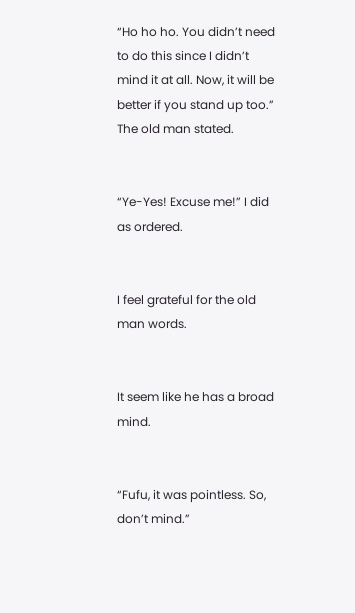“Ho ho ho. You didn’t need to do this since I didn’t mind it at all. Now, it will be better if you stand up too.” The old man stated.


“Ye-Yes! Excuse me!” I did as ordered.


I feel grateful for the old man words.


It seem like he has a broad mind.


“Fufu, it was pointless. So, don’t mind.”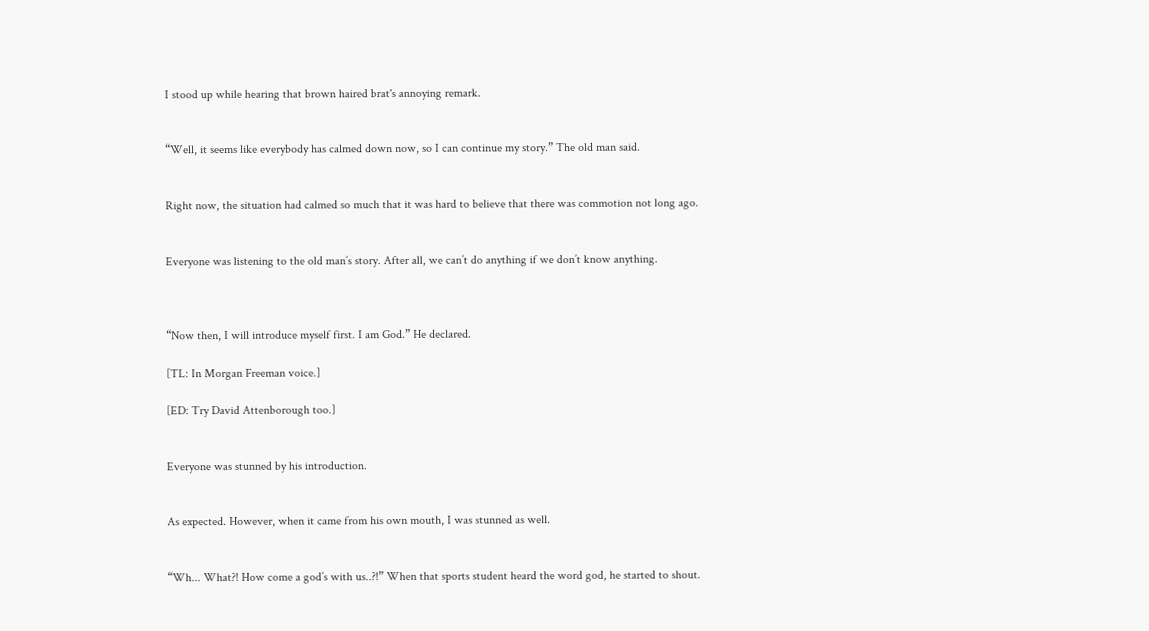I stood up while hearing that brown haired brat's annoying remark.


“Well, it seems like everybody has calmed down now, so I can continue my story.” The old man said.


Right now, the situation had calmed so much that it was hard to believe that there was commotion not long ago.


Everyone was listening to the old man’s story. After all, we can’t do anything if we don’t know anything.



“Now then, I will introduce myself first. I am God.” He declared.

[TL: In Morgan Freeman voice.]

[ED: Try David Attenborough too.]


Everyone was stunned by his introduction.


As expected. However, when it came from his own mouth, I was stunned as well.


“Wh... What?! How come a god’s with us..?!” When that sports student heard the word god, he started to shout.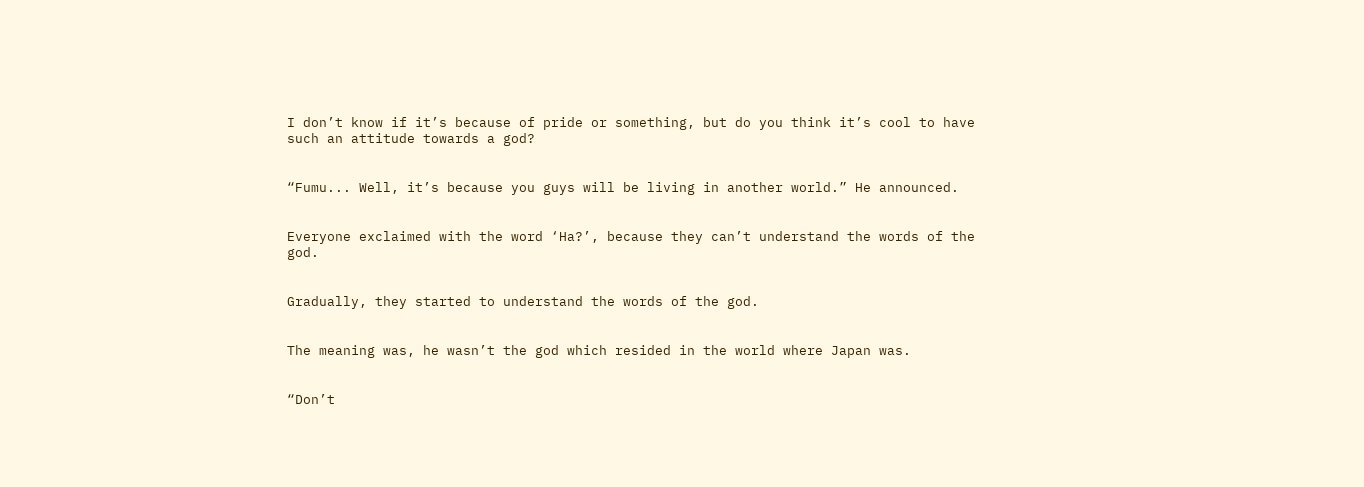I don’t know if it’s because of pride or something, but do you think it’s cool to have such an attitude towards a god?


“Fumu... Well, it’s because you guys will be living in another world.” He announced.


Everyone exclaimed with the word ‘Ha?’, because they can’t understand the words of the god.


Gradually, they started to understand the words of the god.


The meaning was, he wasn’t the god which resided in the world where Japan was.


“Don’t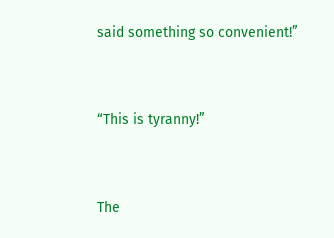said something so convenient!”


“This is tyranny!”


The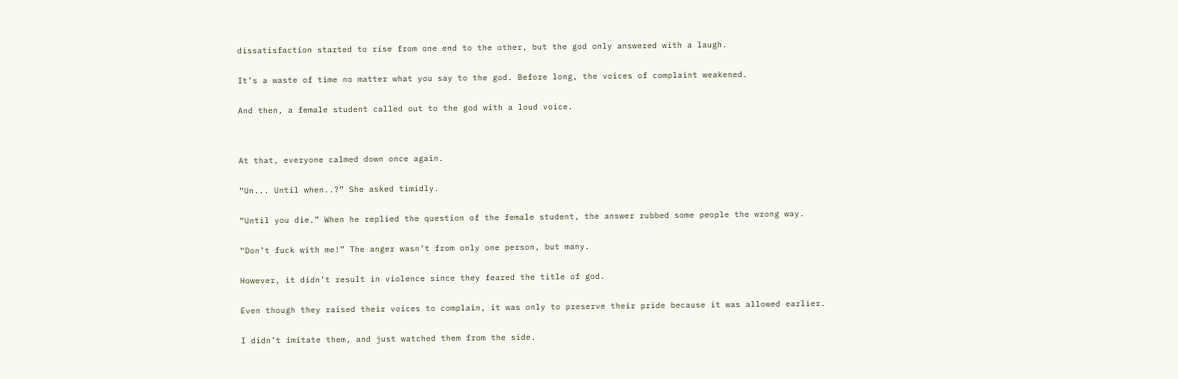dissatisfaction started to rise from one end to the other, but the god only answered with a laugh.


It’s a waste of time no matter what you say to the god. Before long, the voices of complaint weakened.


And then, a female student called out to the god with a loud voice.




At that, everyone calmed down once again.


“Un... Until when..?” She asked timidly.


“Until you die.” When he replied the question of the female student, the answer rubbed some people the wrong way.


“Don’t fuck with me!” The anger wasn’t from only one person, but many.


However, it didn’t result in violence since they feared the title of god.


Even though they raised their voices to complain, it was only to preserve their pride because it was allowed earlier.


I didn’t imitate them, and just watched them from the side.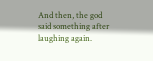And then, the god said something after laughing again.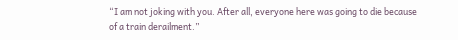“I am not joking with you. After all, everyone here was going to die because of a train derailment.”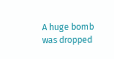A huge bomb was dropped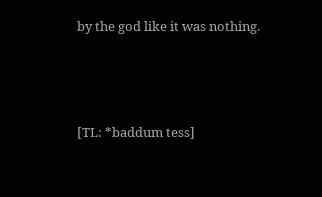by the god like it was nothing.



[TL: *baddum tess]